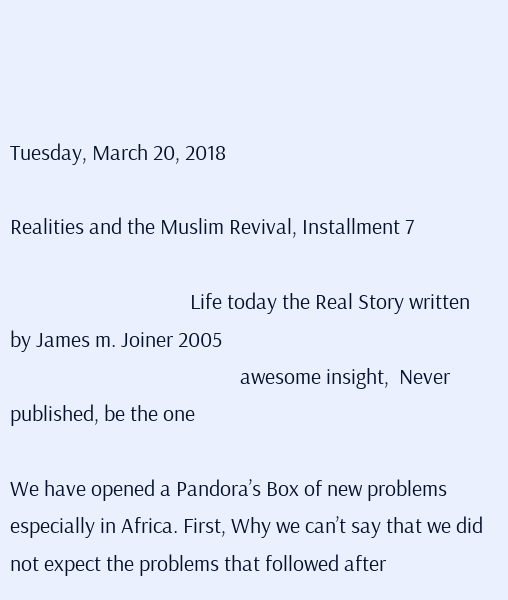Tuesday, March 20, 2018

Realities and the Muslim Revival, Installment 7

                                    Life today the Real Story written by James m. Joiner 2005
                                              awesome insight,  Never  published, be the one

We have opened a Pandora’s Box of new problems especially in Africa. First, Why we can’t say that we did not expect the problems that followed after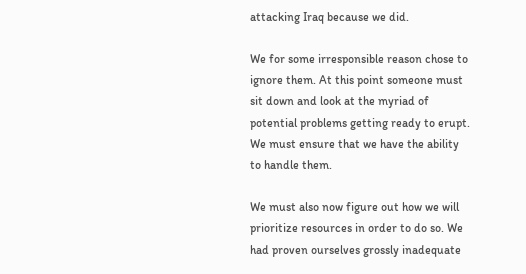attacking Iraq because we did.

We for some irresponsible reason chose to ignore them. At this point someone must sit down and look at the myriad of potential problems getting ready to erupt. We must ensure that we have the ability to handle them.

We must also now figure out how we will prioritize resources in order to do so. We had proven ourselves grossly inadequate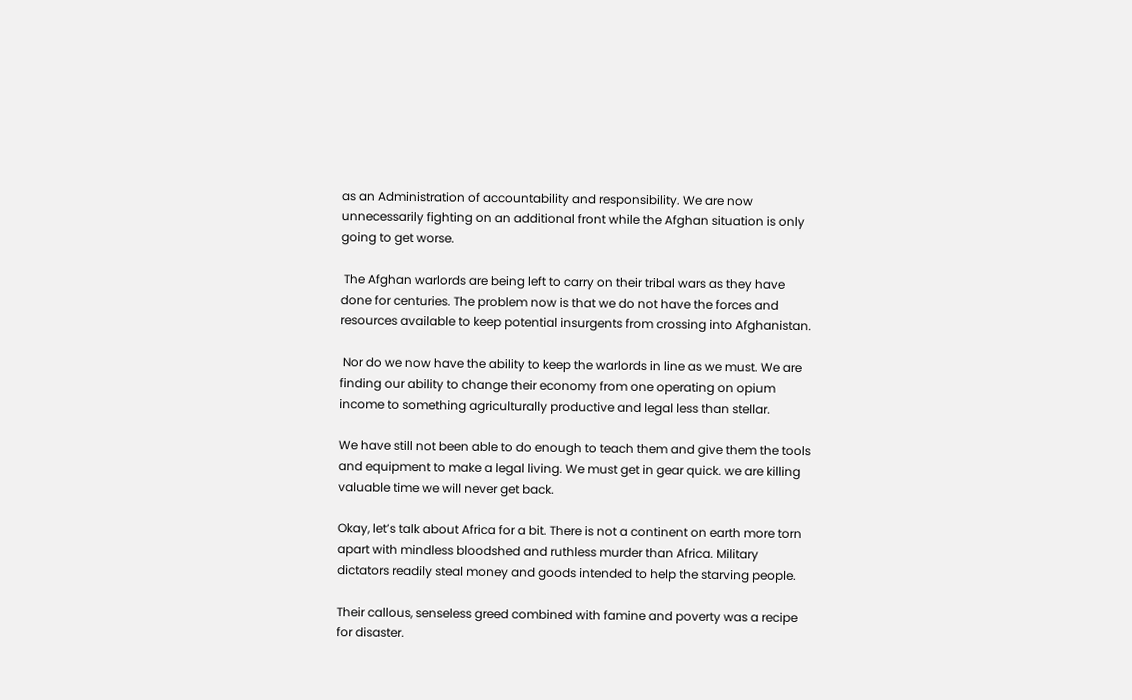as an Administration of accountability and responsibility. We are now unnecessarily fighting on an additional front while the Afghan situation is only going to get worse.

 The Afghan warlords are being left to carry on their tribal wars as they have done for centuries. The problem now is that we do not have the forces and resources available to keep potential insurgents from crossing into Afghanistan.

 Nor do we now have the ability to keep the warlords in line as we must. We are finding our ability to change their economy from one operating on opium income to something agriculturally productive and legal less than stellar.

We have still not been able to do enough to teach them and give them the tools and equipment to make a legal living. We must get in gear quick. we are killing valuable time we will never get back.

Okay, let’s talk about Africa for a bit. There is not a continent on earth more torn apart with mindless bloodshed and ruthless murder than Africa. Military dictators readily steal money and goods intended to help the starving people.

Their callous, senseless greed combined with famine and poverty was a recipe for disaster.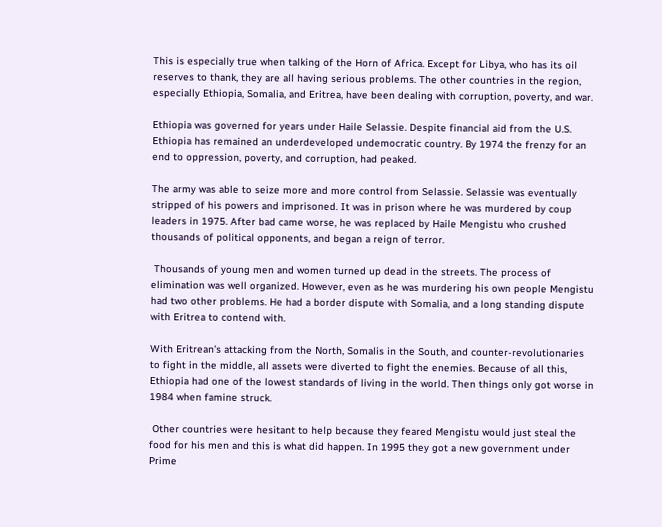This is especially true when talking of the Horn of Africa. Except for Libya, who has its oil reserves to thank, they are all having serious problems. The other countries in the region, especially Ethiopia, Somalia, and Eritrea, have been dealing with corruption, poverty, and war.

Ethiopia was governed for years under Haile Selassie. Despite financial aid from the U.S. Ethiopia has remained an underdeveloped undemocratic country. By 1974 the frenzy for an end to oppression, poverty, and corruption, had peaked.

The army was able to seize more and more control from Selassie. Selassie was eventually stripped of his powers and imprisoned. It was in prison where he was murdered by coup leaders in 1975. After bad came worse, he was replaced by Haile Mengistu who crushed thousands of political opponents, and began a reign of terror.

 Thousands of young men and women turned up dead in the streets. The process of elimination was well organized. However, even as he was murdering his own people Mengistu had two other problems. He had a border dispute with Somalia, and a long standing dispute with Eritrea to contend with.

With Eritrean’s attacking from the North, Somalis in the South, and counter-revolutionaries to fight in the middle, all assets were diverted to fight the enemies. Because of all this, Ethiopia had one of the lowest standards of living in the world. Then things only got worse in 1984 when famine struck.

 Other countries were hesitant to help because they feared Mengistu would just steal the food for his men and this is what did happen. In 1995 they got a new government under Prime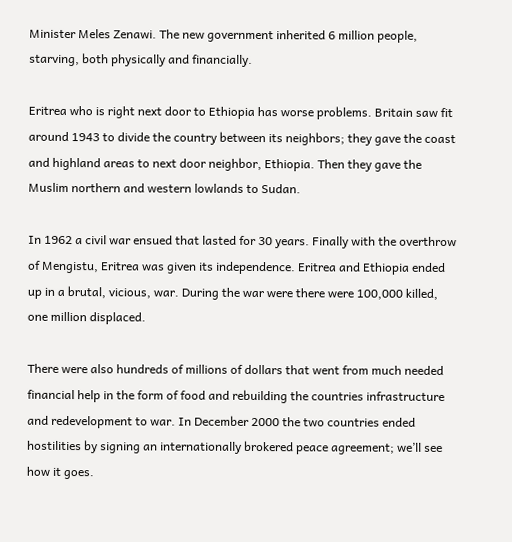Minister Meles Zenawi. The new government inherited 6 million people, starving, both physically and financially.

Eritrea who is right next door to Ethiopia has worse problems. Britain saw fit around 1943 to divide the country between its neighbors; they gave the coast and highland areas to next door neighbor, Ethiopia. Then they gave the Muslim northern and western lowlands to Sudan.

In 1962 a civil war ensued that lasted for 30 years. Finally with the overthrow of Mengistu, Eritrea was given its independence. Eritrea and Ethiopia ended up in a brutal, vicious, war. During the war were there were 100,000 killed, one million displaced.

There were also hundreds of millions of dollars that went from much needed financial help in the form of food and rebuilding the countries infrastructure and redevelopment to war. In December 2000 the two countries ended hostilities by signing an internationally brokered peace agreement; we’ll see how it goes.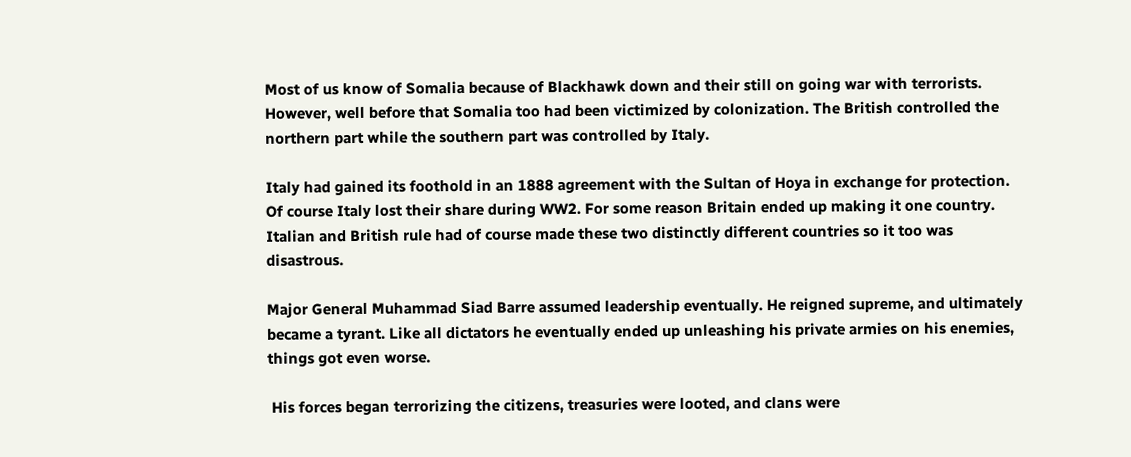Most of us know of Somalia because of Blackhawk down and their still on going war with terrorists. However, well before that Somalia too had been victimized by colonization. The British controlled the northern part while the southern part was controlled by Italy.

Italy had gained its foothold in an 1888 agreement with the Sultan of Hoya in exchange for protection. Of course Italy lost their share during WW2. For some reason Britain ended up making it one country. Italian and British rule had of course made these two distinctly different countries so it too was disastrous.

Major General Muhammad Siad Barre assumed leadership eventually. He reigned supreme, and ultimately became a tyrant. Like all dictators he eventually ended up unleashing his private armies on his enemies, things got even worse.

 His forces began terrorizing the citizens, treasuries were looted, and clans were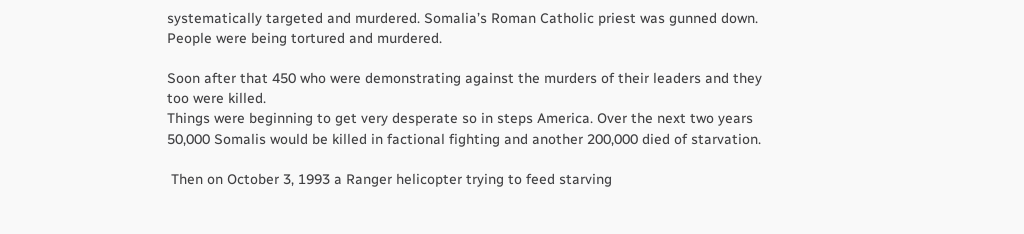systematically targeted and murdered. Somalia’s Roman Catholic priest was gunned down. People were being tortured and murdered.

Soon after that 450 who were demonstrating against the murders of their leaders and they too were killed.
Things were beginning to get very desperate so in steps America. Over the next two years 50,000 Somalis would be killed in factional fighting and another 200,000 died of starvation.

 Then on October 3, 1993 a Ranger helicopter trying to feed starving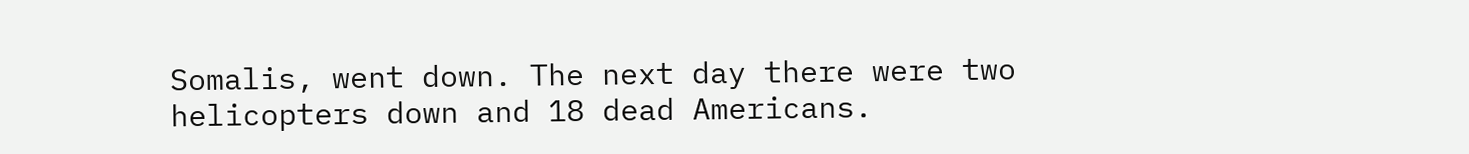Somalis, went down. The next day there were two helicopters down and 18 dead Americans.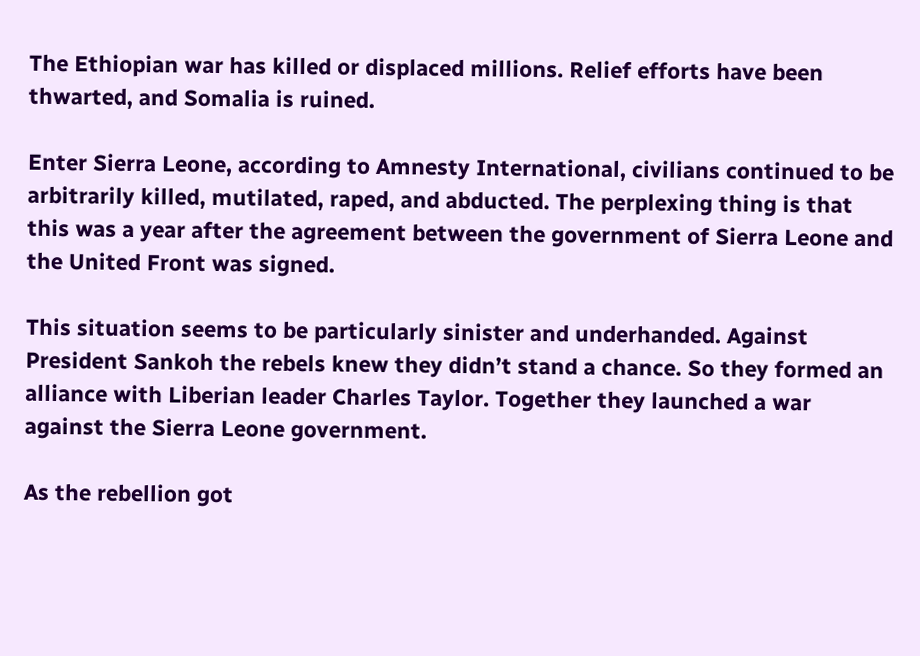The Ethiopian war has killed or displaced millions. Relief efforts have been thwarted, and Somalia is ruined.

Enter Sierra Leone, according to Amnesty International, civilians continued to be arbitrarily killed, mutilated, raped, and abducted. The perplexing thing is that this was a year after the agreement between the government of Sierra Leone and the United Front was signed.

This situation seems to be particularly sinister and underhanded. Against President Sankoh the rebels knew they didn’t stand a chance. So they formed an alliance with Liberian leader Charles Taylor. Together they launched a war against the Sierra Leone government.

As the rebellion got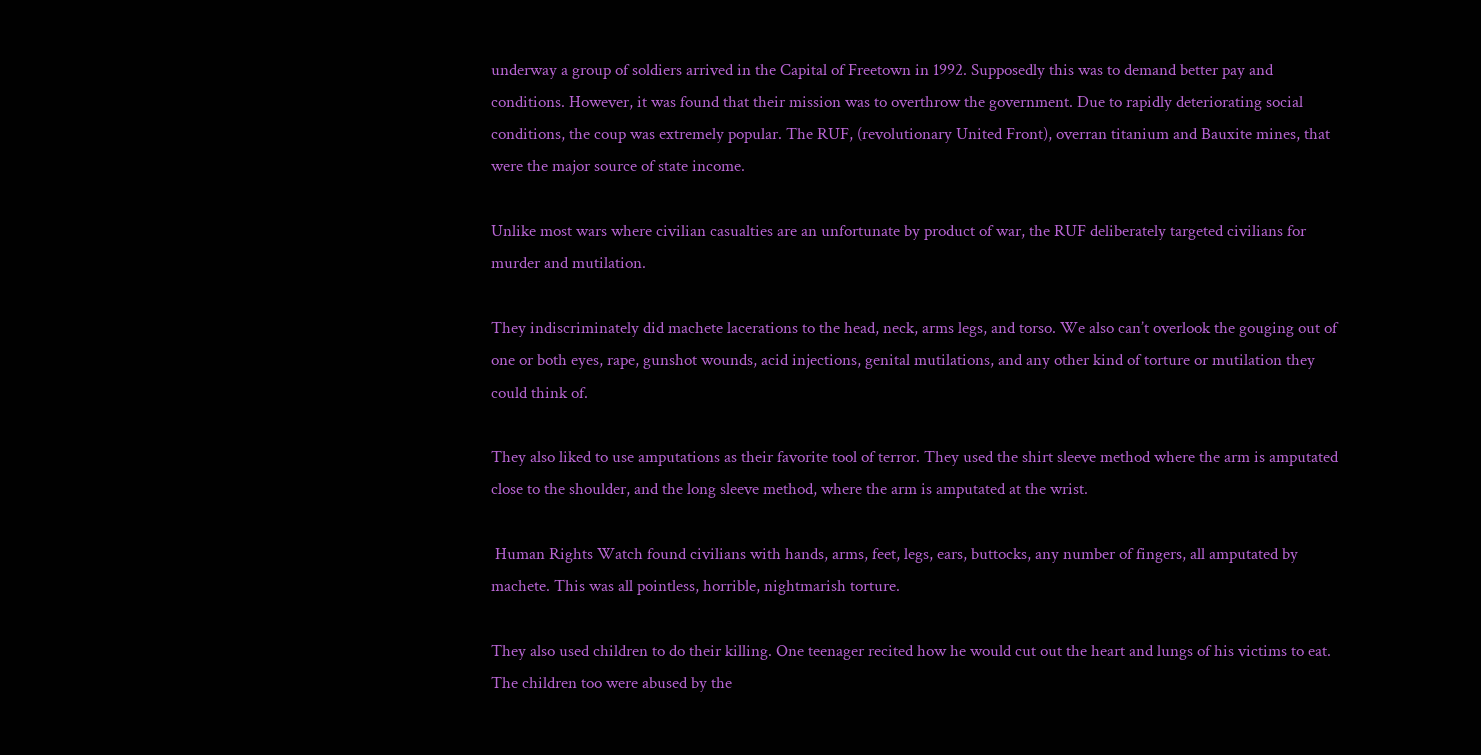underway a group of soldiers arrived in the Capital of Freetown in 1992. Supposedly this was to demand better pay and conditions. However, it was found that their mission was to overthrow the government. Due to rapidly deteriorating social conditions, the coup was extremely popular. The RUF, (revolutionary United Front), overran titanium and Bauxite mines, that were the major source of state income.

Unlike most wars where civilian casualties are an unfortunate by product of war, the RUF deliberately targeted civilians for murder and mutilation.

They indiscriminately did machete lacerations to the head, neck, arms legs, and torso. We also can’t overlook the gouging out of one or both eyes, rape, gunshot wounds, acid injections, genital mutilations, and any other kind of torture or mutilation they could think of.

They also liked to use amputations as their favorite tool of terror. They used the shirt sleeve method where the arm is amputated close to the shoulder, and the long sleeve method, where the arm is amputated at the wrist.

 Human Rights Watch found civilians with hands, arms, feet, legs, ears, buttocks, any number of fingers, all amputated by machete. This was all pointless, horrible, nightmarish torture.

They also used children to do their killing. One teenager recited how he would cut out the heart and lungs of his victims to eat. The children too were abused by the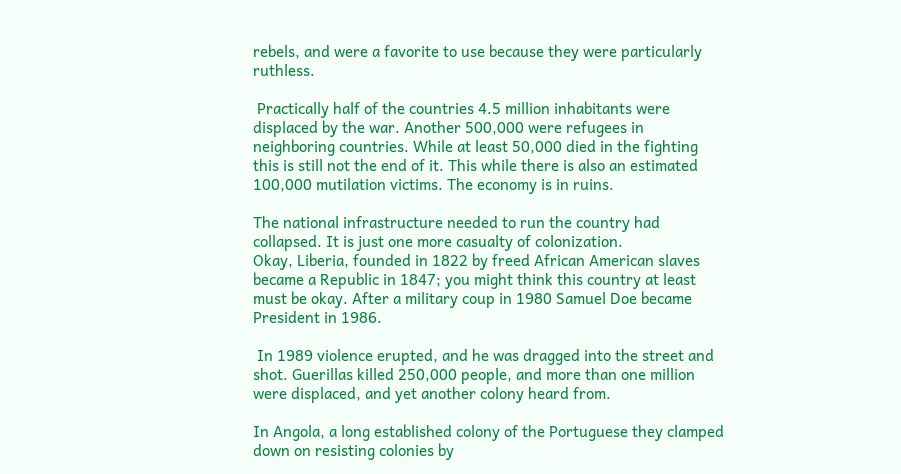rebels, and were a favorite to use because they were particularly ruthless.

 Practically half of the countries 4.5 million inhabitants were displaced by the war. Another 500,000 were refugees in neighboring countries. While at least 50,000 died in the fighting this is still not the end of it. This while there is also an estimated 100,000 mutilation victims. The economy is in ruins.

The national infrastructure needed to run the country had collapsed. It is just one more casualty of colonization.
Okay, Liberia, founded in 1822 by freed African American slaves became a Republic in 1847; you might think this country at least must be okay. After a military coup in 1980 Samuel Doe became President in 1986.

 In 1989 violence erupted, and he was dragged into the street and shot. Guerillas killed 250,000 people, and more than one million were displaced, and yet another colony heard from.

In Angola, a long established colony of the Portuguese they clamped down on resisting colonies by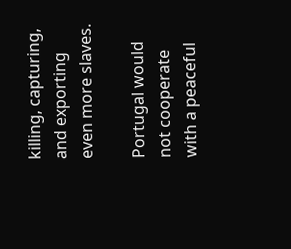killing, capturing, and exporting even more slaves.

Portugal would not cooperate with a peaceful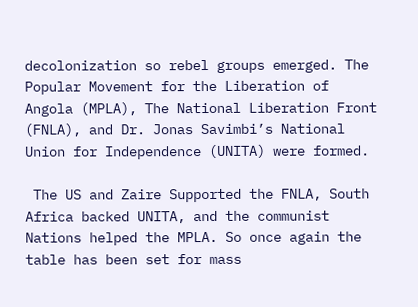decolonization so rebel groups emerged. The Popular Movement for the Liberation of Angola (MPLA), The National Liberation Front (FNLA), and Dr. Jonas Savimbi’s National Union for Independence (UNITA) were formed.

 The US and Zaire Supported the FNLA, South Africa backed UNITA, and the communist Nations helped the MPLA. So once again the table has been set for mass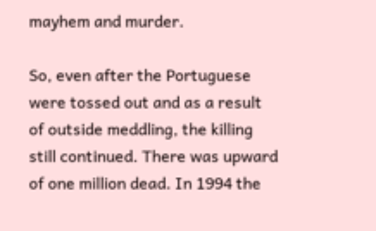mayhem and murder.

So, even after the Portuguese were tossed out and as a result of outside meddling, the killing still continued. There was upward of one million dead. In 1994 the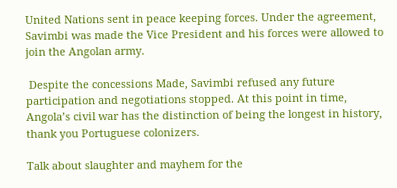United Nations sent in peace keeping forces. Under the agreement, Savimbi was made the Vice President and his forces were allowed to join the Angolan army.

 Despite the concessions Made, Savimbi refused any future participation and negotiations stopped. At this point in time, Angola’s civil war has the distinction of being the longest in history, thank you Portuguese colonizers.

Talk about slaughter and mayhem for the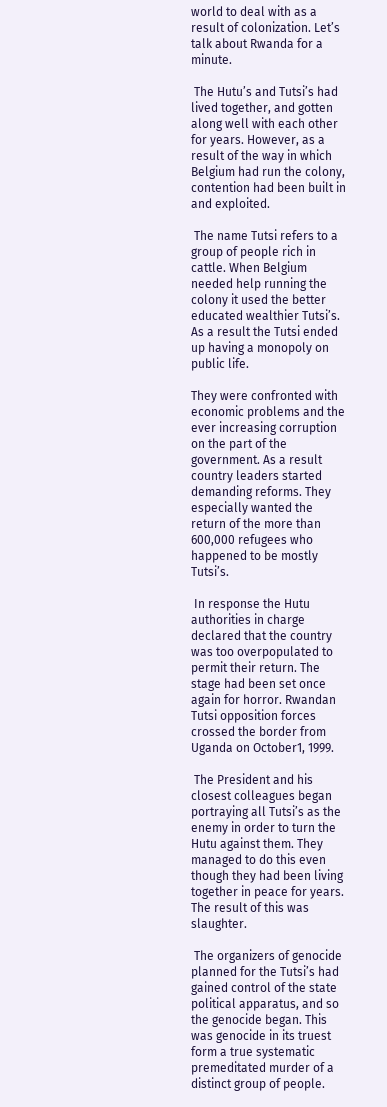world to deal with as a result of colonization. Let’s talk about Rwanda for a minute.

 The Hutu’s and Tutsi’s had lived together, and gotten along well with each other for years. However, as a result of the way in which Belgium had run the colony, contention had been built in and exploited.

 The name Tutsi refers to a group of people rich in cattle. When Belgium needed help running the colony it used the better educated wealthier Tutsi’s. As a result the Tutsi ended up having a monopoly on public life.

They were confronted with economic problems and the ever increasing corruption on the part of the government. As a result country leaders started demanding reforms. They especially wanted the return of the more than 600,000 refugees who happened to be mostly Tutsi’s.

 In response the Hutu authorities in charge declared that the country was too overpopulated to permit their return. The stage had been set once again for horror. Rwandan Tutsi opposition forces crossed the border from Uganda on October1, 1999.

 The President and his closest colleagues began portraying all Tutsi’s as the enemy in order to turn the Hutu against them. They managed to do this even though they had been living together in peace for years. The result of this was slaughter.

 The organizers of genocide planned for the Tutsi’s had gained control of the state political apparatus, and so the genocide began. This was genocide in its truest form a true systematic premeditated murder of a distinct group of people.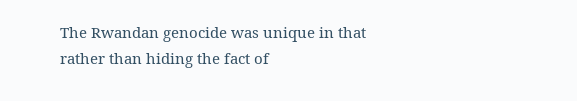The Rwandan genocide was unique in that rather than hiding the fact of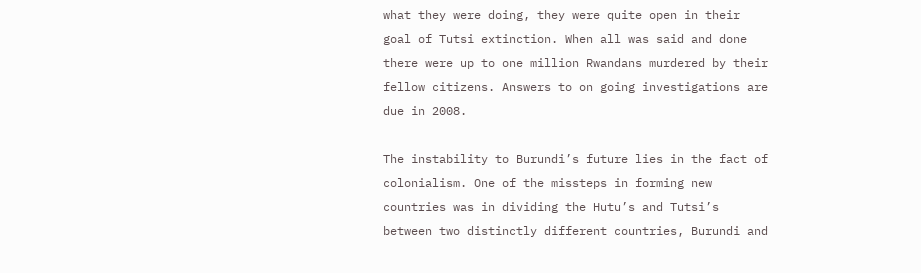what they were doing, they were quite open in their goal of Tutsi extinction. When all was said and done there were up to one million Rwandans murdered by their fellow citizens. Answers to on going investigations are due in 2008.

The instability to Burundi’s future lies in the fact of colonialism. One of the missteps in forming new countries was in dividing the Hutu’s and Tutsi’s between two distinctly different countries, Burundi and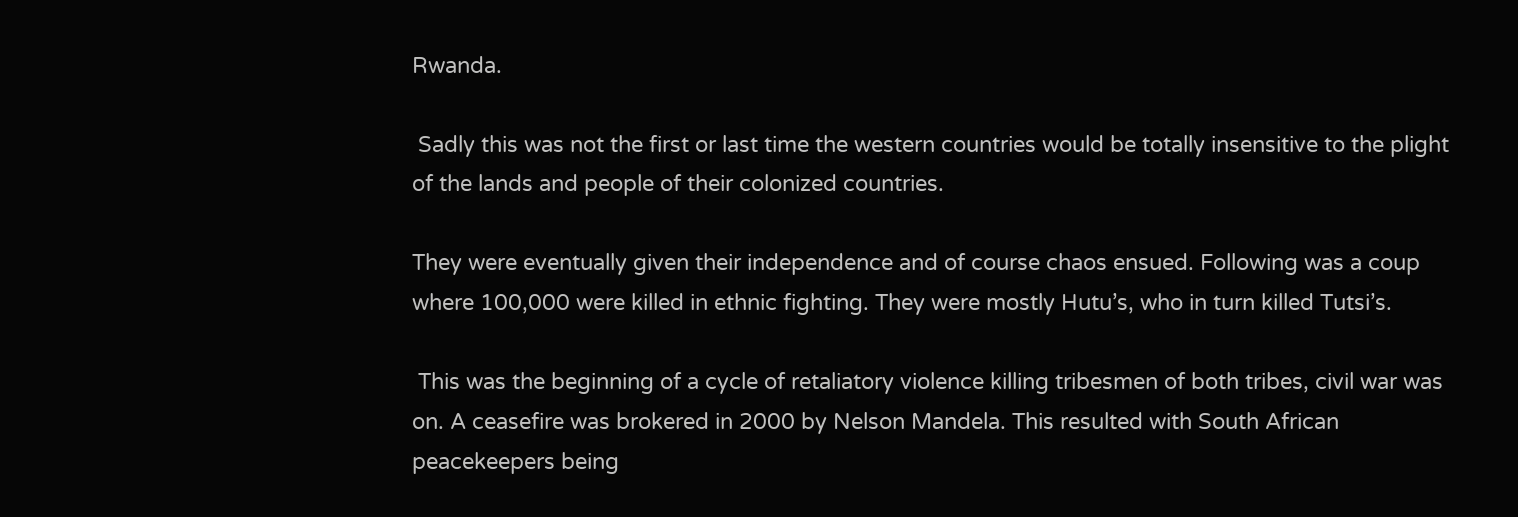Rwanda.

 Sadly this was not the first or last time the western countries would be totally insensitive to the plight of the lands and people of their colonized countries.

They were eventually given their independence and of course chaos ensued. Following was a coup where 100,000 were killed in ethnic fighting. They were mostly Hutu’s, who in turn killed Tutsi’s.

 This was the beginning of a cycle of retaliatory violence killing tribesmen of both tribes, civil war was on. A ceasefire was brokered in 2000 by Nelson Mandela. This resulted with South African peacekeepers being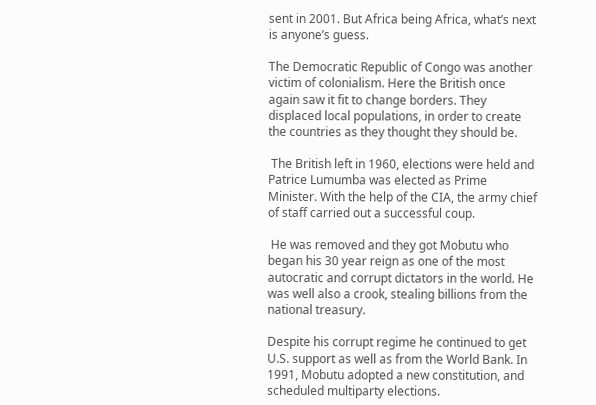sent in 2001. But Africa being Africa, what’s next is anyone’s guess.

The Democratic Republic of Congo was another victim of colonialism. Here the British once again saw it fit to change borders. They displaced local populations, in order to create the countries as they thought they should be.

 The British left in 1960, elections were held and Patrice Lumumba was elected as Prime Minister. With the help of the CIA, the army chief of staff carried out a successful coup.

 He was removed and they got Mobutu who began his 30 year reign as one of the most autocratic and corrupt dictators in the world. He was well also a crook, stealing billions from the national treasury.

Despite his corrupt regime he continued to get U.S. support as well as from the World Bank. In 1991, Mobutu adopted a new constitution, and scheduled multiparty elections.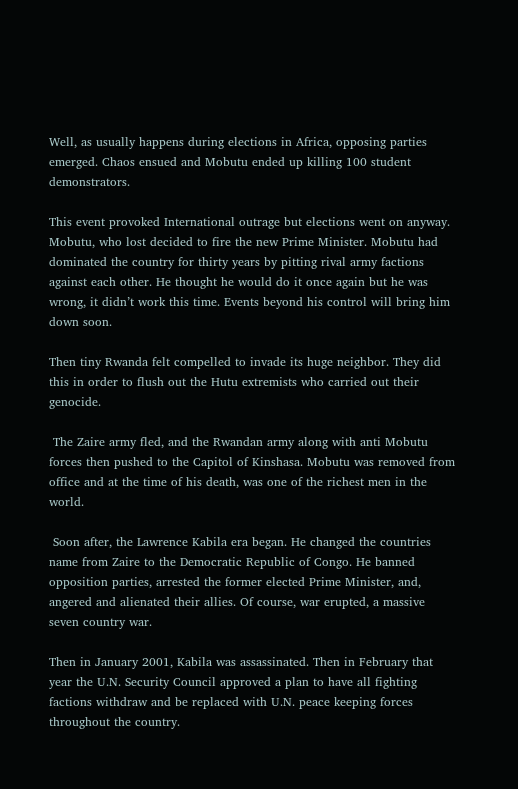Well, as usually happens during elections in Africa, opposing parties emerged. Chaos ensued and Mobutu ended up killing 100 student demonstrators.

This event provoked International outrage but elections went on anyway. Mobutu, who lost decided to fire the new Prime Minister. Mobutu had dominated the country for thirty years by pitting rival army factions against each other. He thought he would do it once again but he was wrong, it didn’t work this time. Events beyond his control will bring him down soon.

Then tiny Rwanda felt compelled to invade its huge neighbor. They did this in order to flush out the Hutu extremists who carried out their genocide.

 The Zaire army fled, and the Rwandan army along with anti Mobutu forces then pushed to the Capitol of Kinshasa. Mobutu was removed from office and at the time of his death, was one of the richest men in the world.

 Soon after, the Lawrence Kabila era began. He changed the countries name from Zaire to the Democratic Republic of Congo. He banned opposition parties, arrested the former elected Prime Minister, and, angered and alienated their allies. Of course, war erupted, a massive seven country war.

Then in January 2001, Kabila was assassinated. Then in February that year the U.N. Security Council approved a plan to have all fighting factions withdraw and be replaced with U.N. peace keeping forces throughout the country.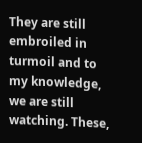They are still embroiled in turmoil and to my knowledge, we are still watching. These,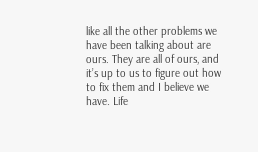like all the other problems we have been talking about are ours. They are all of ours, and it’s up to us to figure out how to fix them and I believe we have. Life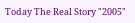Today The Real Story "2005"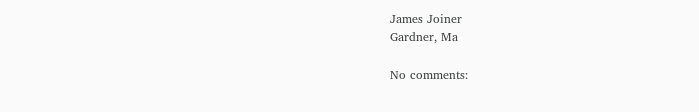James Joiner
Gardner, Ma

No comments: